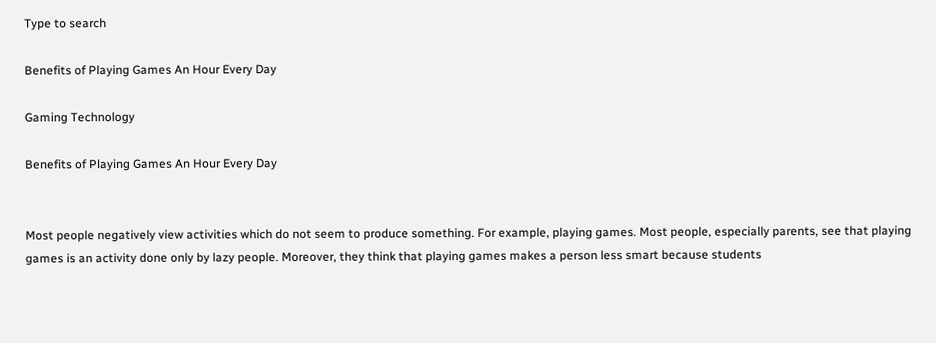Type to search

Benefits of Playing Games An Hour Every Day

Gaming Technology

Benefits of Playing Games An Hour Every Day


Most people negatively view activities which do not seem to produce something. For example, playing games. Most people, especially parents, see that playing games is an activity done only by lazy people. Moreover, they think that playing games makes a person less smart because students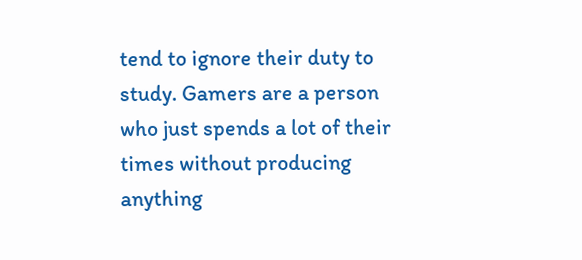tend to ignore their duty to study. Gamers are a person who just spends a lot of their times without producing anything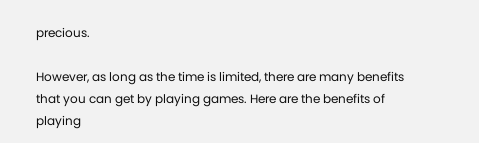precious.

However, as long as the time is limited, there are many benefits that you can get by playing games. Here are the benefits of playing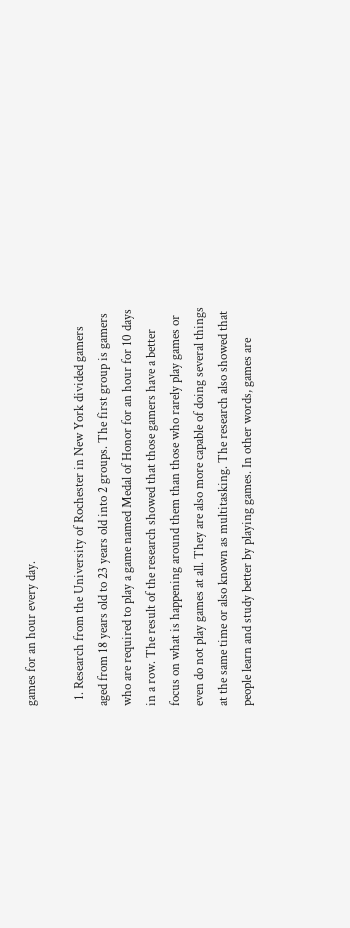games for an hour every day.

  1. Research from the University of Rochester in New York divided gamers aged from 18 years old to 23 years old into 2 groups. The first group is gamers who are required to play a game named Medal of Honor for an hour for 10 days in a row. The result of the research showed that those gamers have a better focus on what is happening around them than those who rarely play games or even do not play games at all. They are also more capable of doing several things at the same time or also known as multitasking. The research also showed that people learn and study better by playing games. In other words, games are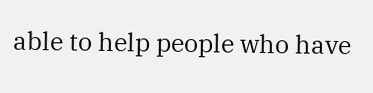able to help people who have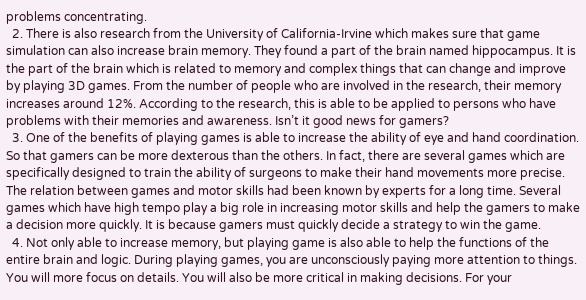problems concentrating.
  2. There is also research from the University of California-Irvine which makes sure that game simulation can also increase brain memory. They found a part of the brain named hippocampus. It is the part of the brain which is related to memory and complex things that can change and improve by playing 3D games. From the number of people who are involved in the research, their memory increases around 12%. According to the research, this is able to be applied to persons who have problems with their memories and awareness. Isn’t it good news for gamers?
  3. One of the benefits of playing games is able to increase the ability of eye and hand coordination. So that gamers can be more dexterous than the others. In fact, there are several games which are specifically designed to train the ability of surgeons to make their hand movements more precise. The relation between games and motor skills had been known by experts for a long time. Several games which have high tempo play a big role in increasing motor skills and help the gamers to make a decision more quickly. It is because gamers must quickly decide a strategy to win the game.
  4. Not only able to increase memory, but playing game is also able to help the functions of the entire brain and logic. During playing games, you are unconsciously paying more attention to things. You will more focus on details. You will also be more critical in making decisions. For your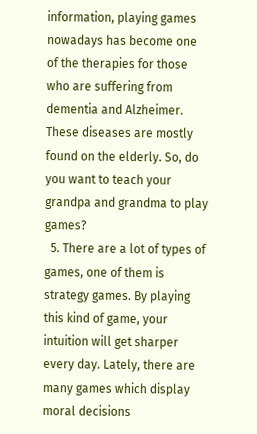information, playing games nowadays has become one of the therapies for those who are suffering from dementia and Alzheimer. These diseases are mostly found on the elderly. So, do you want to teach your grandpa and grandma to play games?
  5. There are a lot of types of games, one of them is strategy games. By playing this kind of game, your intuition will get sharper every day. Lately, there are many games which display moral decisions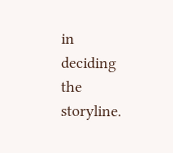in deciding the storyline.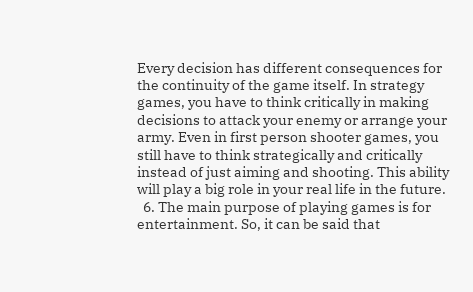Every decision has different consequences for the continuity of the game itself. In strategy games, you have to think critically in making decisions to attack your enemy or arrange your army. Even in first person shooter games, you still have to think strategically and critically instead of just aiming and shooting. This ability will play a big role in your real life in the future.
  6. The main purpose of playing games is for entertainment. So, it can be said that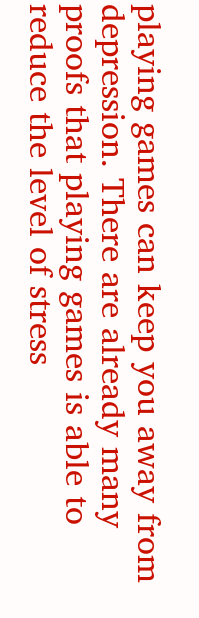playing games can keep you away from depression. There are already many proofs that playing games is able to reduce the level of stress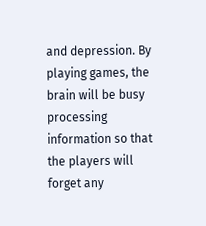and depression. By playing games, the brain will be busy processing information so that the players will forget any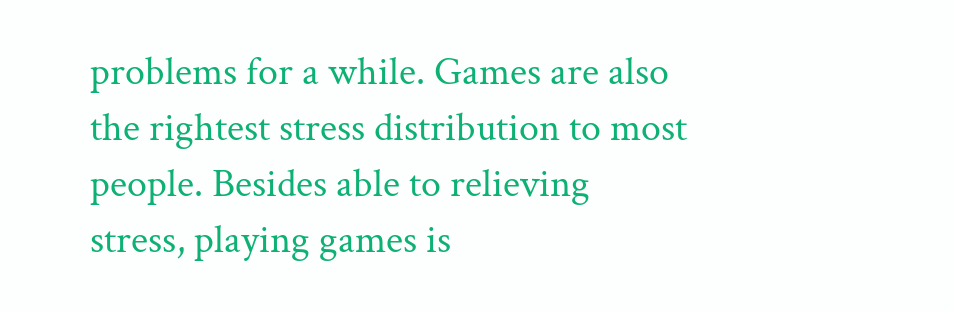problems for a while. Games are also the rightest stress distribution to most people. Besides able to relieving stress, playing games is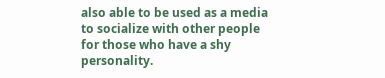also able to be used as a media to socialize with other people for those who have a shy personality.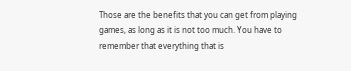Those are the benefits that you can get from playing games, as long as it is not too much. You have to remember that everything that is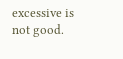excessive is not good.